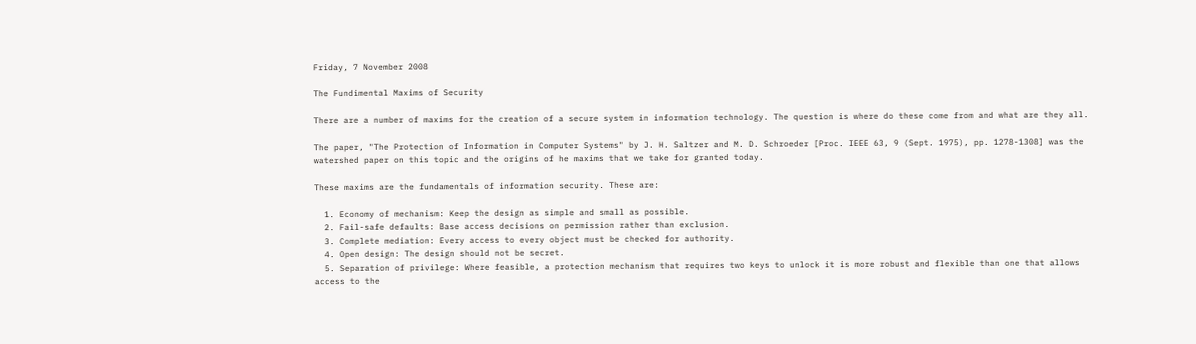Friday, 7 November 2008

The Fundimental Maxims of Security

There are a number of maxims for the creation of a secure system in information technology. The question is where do these come from and what are they all.

The paper, "The Protection of Information in Computer Systems" by J. H. Saltzer and M. D. Schroeder [Proc. IEEE 63, 9 (Sept. 1975), pp. 1278-1308] was the watershed paper on this topic and the origins of he maxims that we take for granted today.

These maxims are the fundamentals of information security. These are:

  1. Economy of mechanism: Keep the design as simple and small as possible.
  2. Fail-safe defaults: Base access decisions on permission rather than exclusion.
  3. Complete mediation: Every access to every object must be checked for authority.
  4. Open design: The design should not be secret.
  5. Separation of privilege: Where feasible, a protection mechanism that requires two keys to unlock it is more robust and flexible than one that allows access to the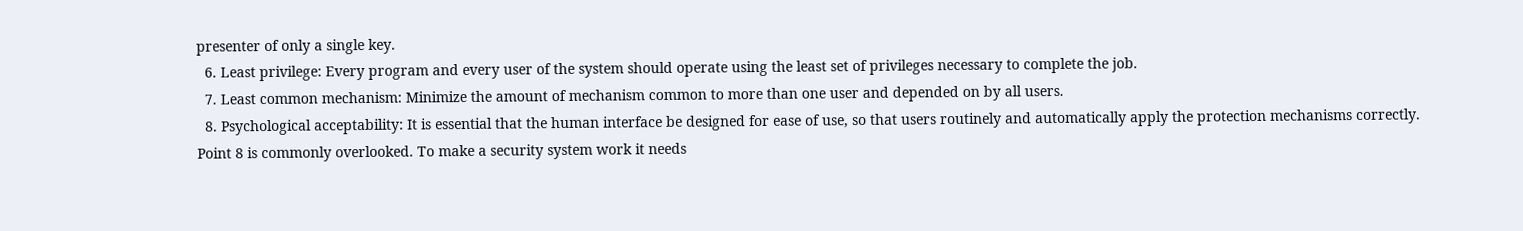presenter of only a single key.
  6. Least privilege: Every program and every user of the system should operate using the least set of privileges necessary to complete the job.
  7. Least common mechanism: Minimize the amount of mechanism common to more than one user and depended on by all users.
  8. Psychological acceptability: It is essential that the human interface be designed for ease of use, so that users routinely and automatically apply the protection mechanisms correctly.
Point 8 is commonly overlooked. To make a security system work it needs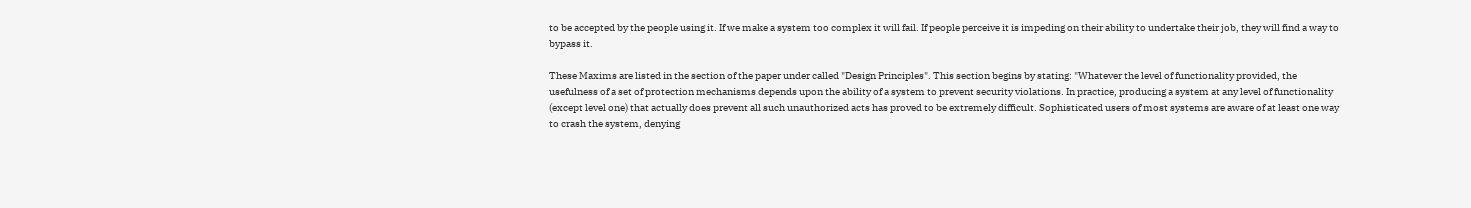to be accepted by the people using it. If we make a system too complex it will fail. If people perceive it is impeding on their ability to undertake their job, they will find a way to bypass it.

These Maxims are listed in the section of the paper under called "Design Principles". This section begins by stating: "Whatever the level of functionality provided, the usefulness of a set of protection mechanisms depends upon the ability of a system to prevent security violations. In practice, producing a system at any level of functionality (except level one) that actually does prevent all such unauthorized acts has proved to be extremely difficult. Sophisticated users of most systems are aware of at least one way to crash the system, denying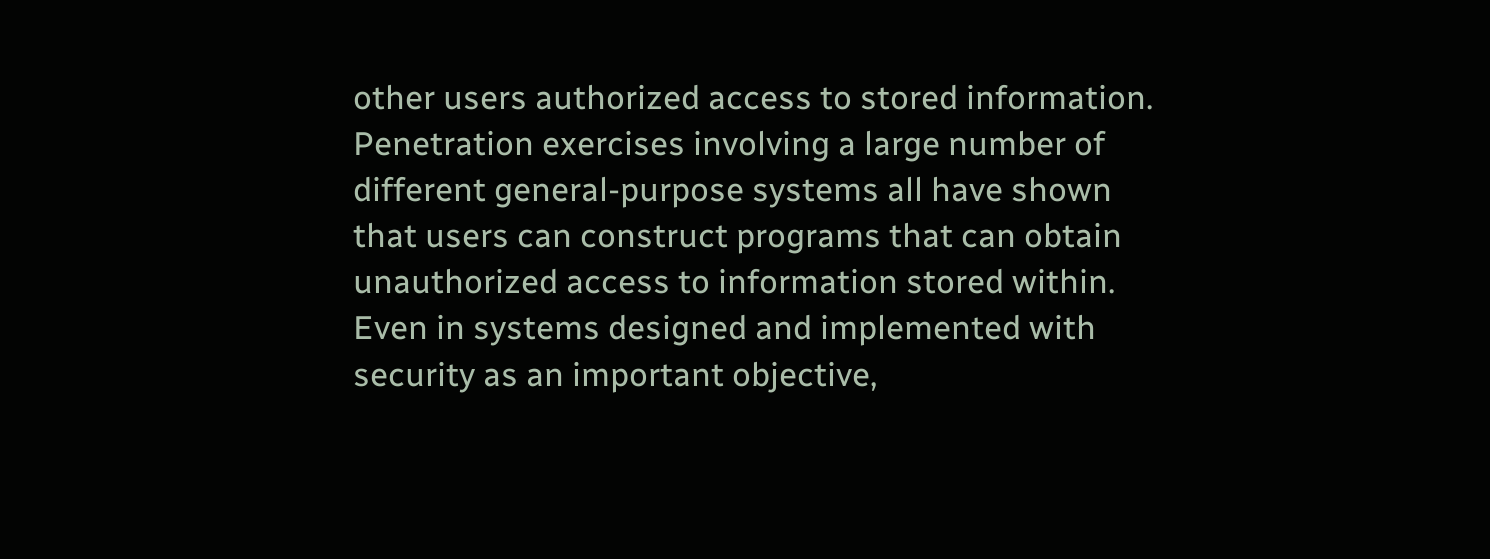other users authorized access to stored information. Penetration exercises involving a large number of different general-purpose systems all have shown that users can construct programs that can obtain unauthorized access to information stored within. Even in systems designed and implemented with security as an important objective,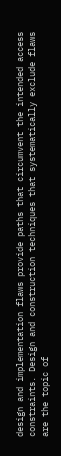design and implementation flaws provide paths that circumvent the intended access constraints. Design and construction techniques that systematically exclude flaws are the topic of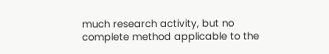much research activity, but no complete method applicable to the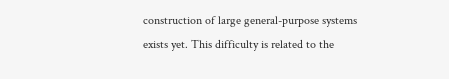construction of large general-purpose systems exists yet. This difficulty is related to the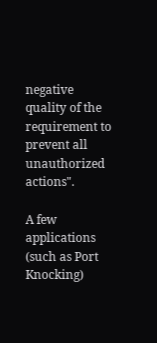negative quality of the requirement to prevent all unauthorized actions".

A few applications (such as Port Knocking)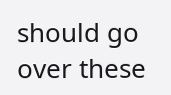should go over these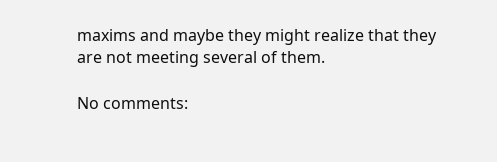maxims and maybe they might realize that they are not meeting several of them.

No comments: